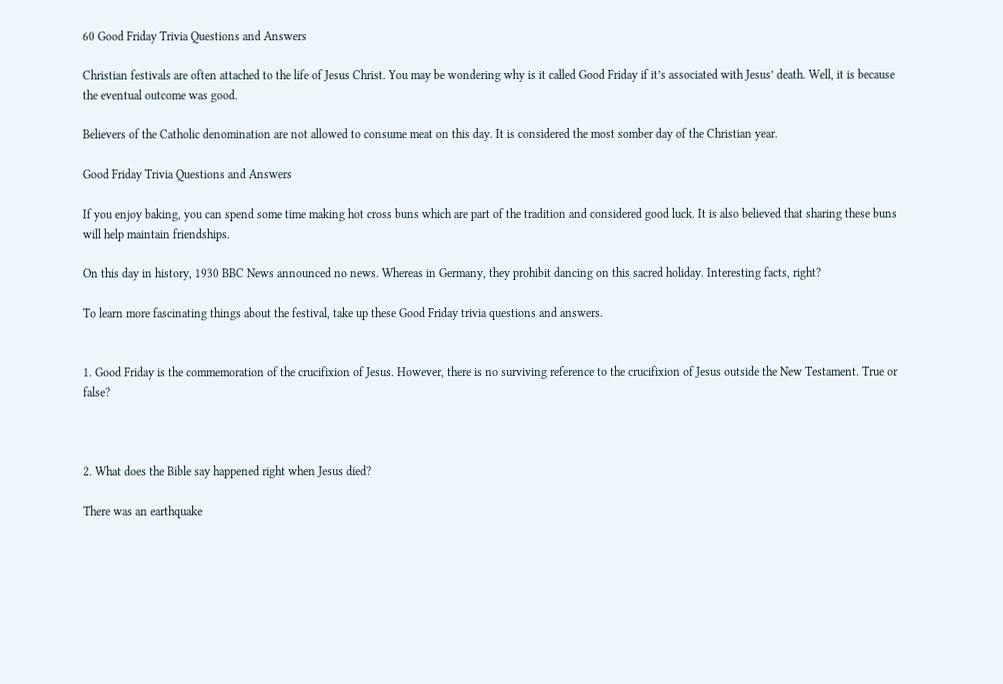60 Good Friday Trivia Questions and Answers

Christian festivals are often attached to the life of Jesus Christ. You may be wondering why is it called Good Friday if it’s associated with Jesus’ death. Well, it is because the eventual outcome was good.

Believers of the Catholic denomination are not allowed to consume meat on this day. It is considered the most somber day of the Christian year.

Good Friday Trivia Questions and Answers

If you enjoy baking, you can spend some time making hot cross buns which are part of the tradition and considered good luck. It is also believed that sharing these buns will help maintain friendships.

On this day in history, 1930 BBC News announced no news. Whereas in Germany, they prohibit dancing on this sacred holiday. Interesting facts, right?

To learn more fascinating things about the festival, take up these Good Friday trivia questions and answers.


1. Good Friday is the commemoration of the crucifixion of Jesus. However, there is no surviving reference to the crucifixion of Jesus outside the New Testament. True or false?



2. What does the Bible say happened right when Jesus died?

There was an earthquake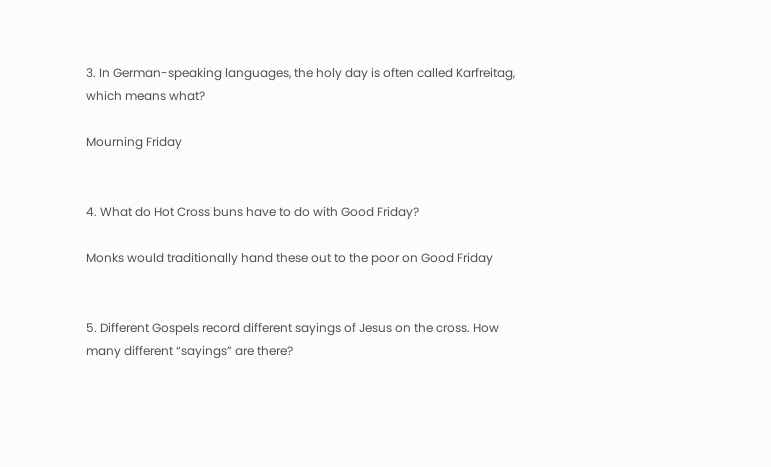3. In German-speaking languages, the holy day is often called Karfreitag, which means what?

Mourning Friday


4. What do Hot Cross buns have to do with Good Friday?

Monks would traditionally hand these out to the poor on Good Friday


5. Different Gospels record different sayings of Jesus on the cross. How many different “sayings” are there?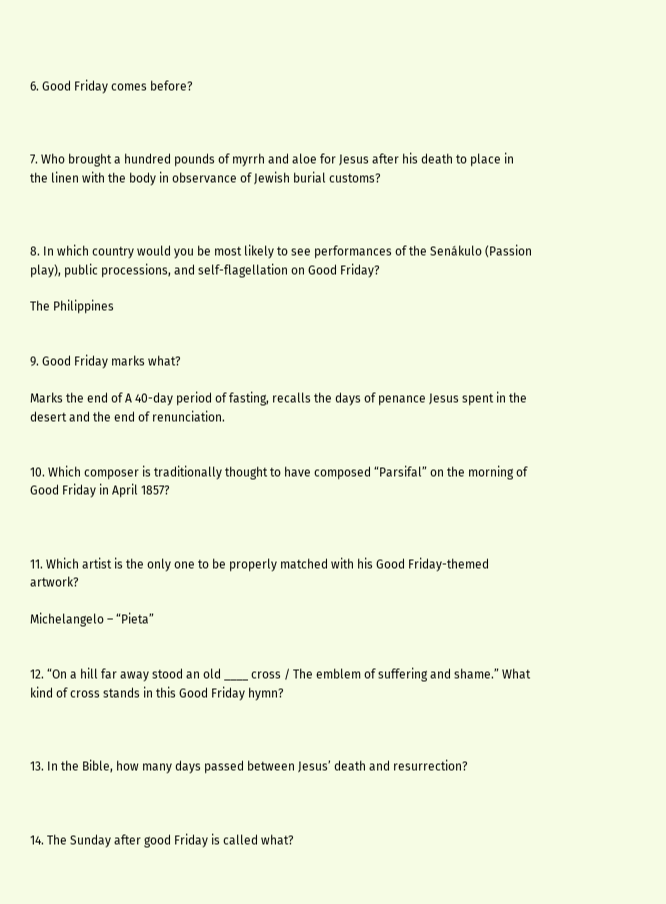6. Good Friday comes before?



7. Who brought a hundred pounds of myrrh and aloe for Jesus after his death to place in the linen with the body in observance of Jewish burial customs?



8. In which country would you be most likely to see performances of the Senákulo (Passion play), public processions, and self-flagellation on Good Friday?

The Philippines


9. Good Friday marks what?

Marks the end of A 40-day period of fasting, recalls the days of penance Jesus spent in the desert and the end of renunciation.


10. Which composer is traditionally thought to have composed “Parsifal” on the morning of Good Friday in April 1857?



11. Which artist is the only one to be properly matched with his Good Friday-themed artwork?

Michelangelo – “Pieta”


12. “On a hill far away stood an old ____ cross / The emblem of suffering and shame.” What kind of cross stands in this Good Friday hymn?



13. In the Bible, how many days passed between Jesus’ death and resurrection?



14. The Sunday after good Friday is called what?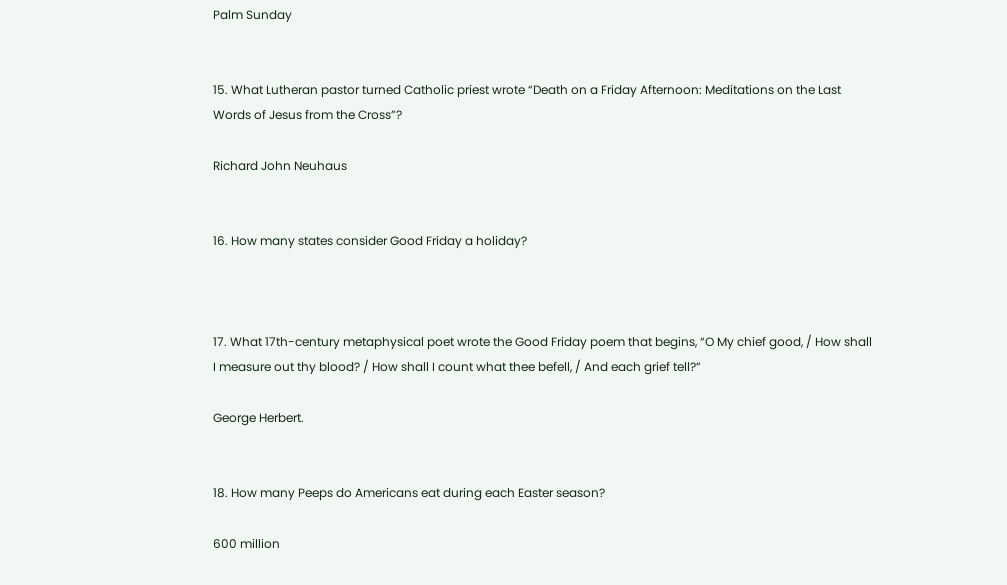Palm Sunday


15. What Lutheran pastor turned Catholic priest wrote “Death on a Friday Afternoon: Meditations on the Last Words of Jesus from the Cross”?

Richard John Neuhaus


16. How many states consider Good Friday a holiday?



17. What 17th-century metaphysical poet wrote the Good Friday poem that begins, “O My chief good, / How shall I measure out thy blood? / How shall I count what thee befell, / And each grief tell?”

George Herbert.


18. How many Peeps do Americans eat during each Easter season?

600 million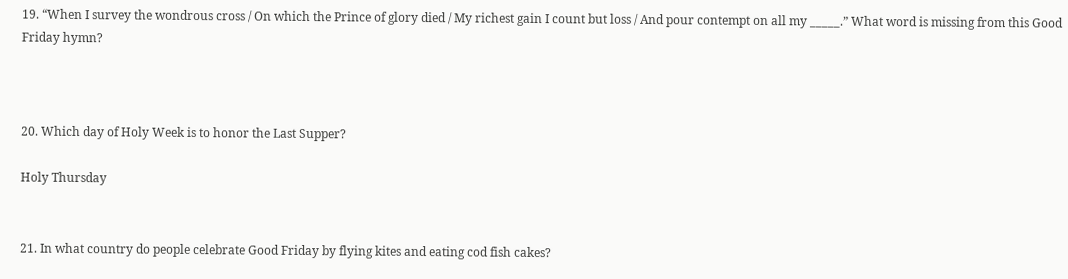19. “When I survey the wondrous cross / On which the Prince of glory died / My richest gain I count but loss / And pour contempt on all my _____.” What word is missing from this Good Friday hymn?



20. Which day of Holy Week is to honor the Last Supper?

Holy Thursday


21. In what country do people celebrate Good Friday by flying kites and eating cod fish cakes?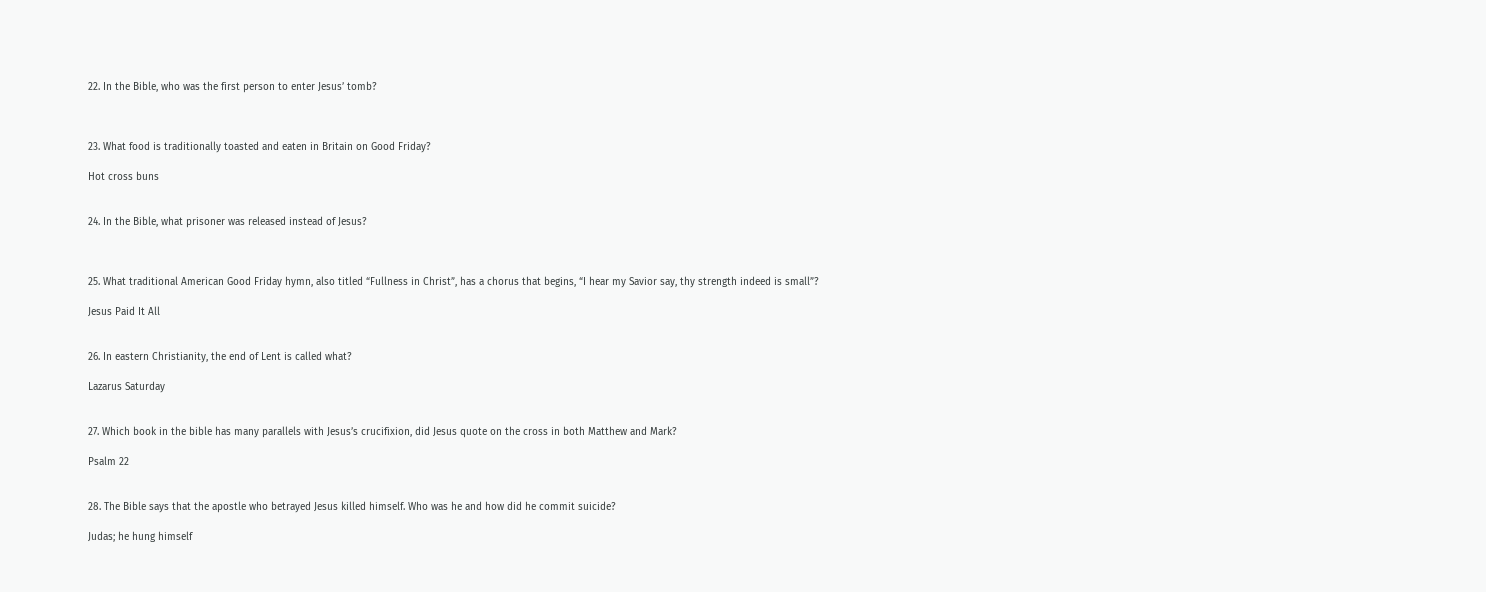22. In the Bible, who was the first person to enter Jesus’ tomb?



23. What food is traditionally toasted and eaten in Britain on Good Friday?

Hot cross buns


24. In the Bible, what prisoner was released instead of Jesus?



25. What traditional American Good Friday hymn, also titled “Fullness in Christ”, has a chorus that begins, “I hear my Savior say, thy strength indeed is small”?

Jesus Paid It All


26. In eastern Christianity, the end of Lent is called what?

Lazarus Saturday


27. Which book in the bible has many parallels with Jesus’s crucifixion, did Jesus quote on the cross in both Matthew and Mark?

Psalm 22


28. The Bible says that the apostle who betrayed Jesus killed himself. Who was he and how did he commit suicide?

Judas; he hung himself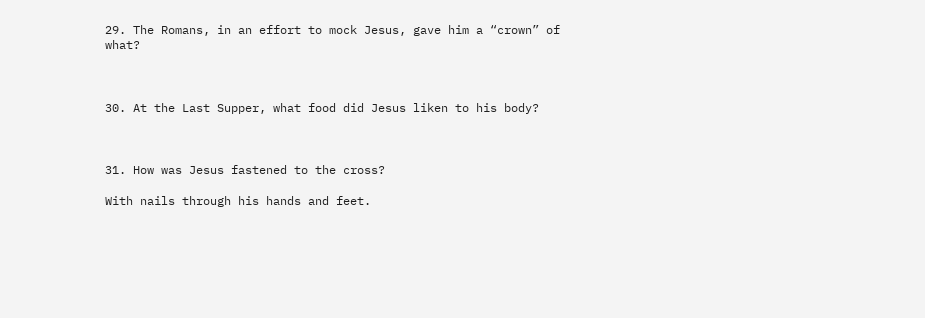29. The Romans, in an effort to mock Jesus, gave him a “crown” of what?



30. At the Last Supper, what food did Jesus liken to his body?



31. How was Jesus fastened to the cross?

With nails through his hands and feet.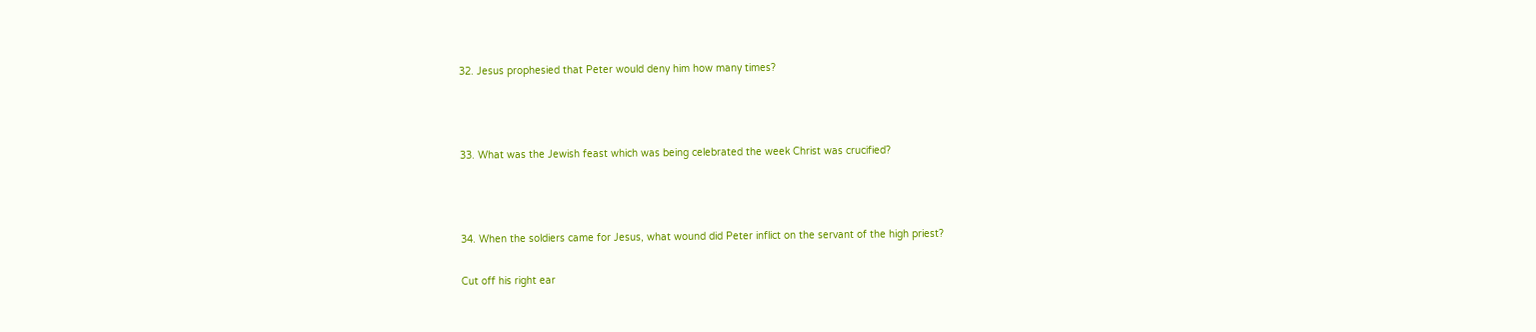32. Jesus prophesied that Peter would deny him how many times?



33. What was the Jewish feast which was being celebrated the week Christ was crucified?



34. When the soldiers came for Jesus, what wound did Peter inflict on the servant of the high priest?

Cut off his right ear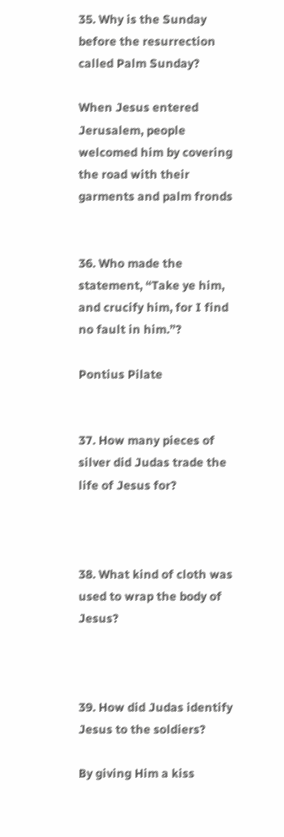35. Why is the Sunday before the resurrection called Palm Sunday?

When Jesus entered Jerusalem, people welcomed him by covering the road with their garments and palm fronds


36. Who made the statement, “Take ye him, and crucify him, for I find no fault in him.”?

Pontius Pilate


37. How many pieces of silver did Judas trade the life of Jesus for?



38. What kind of cloth was used to wrap the body of Jesus?



39. How did Judas identify Jesus to the soldiers?

By giving Him a kiss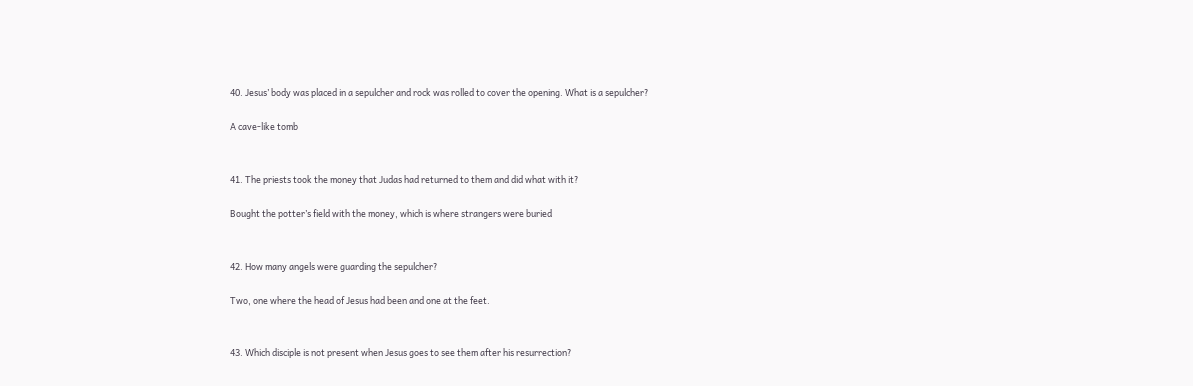40. Jesus’ body was placed in a sepulcher and rock was rolled to cover the opening. What is a sepulcher?

A cave-like tomb


41. The priests took the money that Judas had returned to them and did what with it?

Bought the potter’s field with the money, which is where strangers were buried


42. How many angels were guarding the sepulcher?

Two, one where the head of Jesus had been and one at the feet.


43. Which disciple is not present when Jesus goes to see them after his resurrection?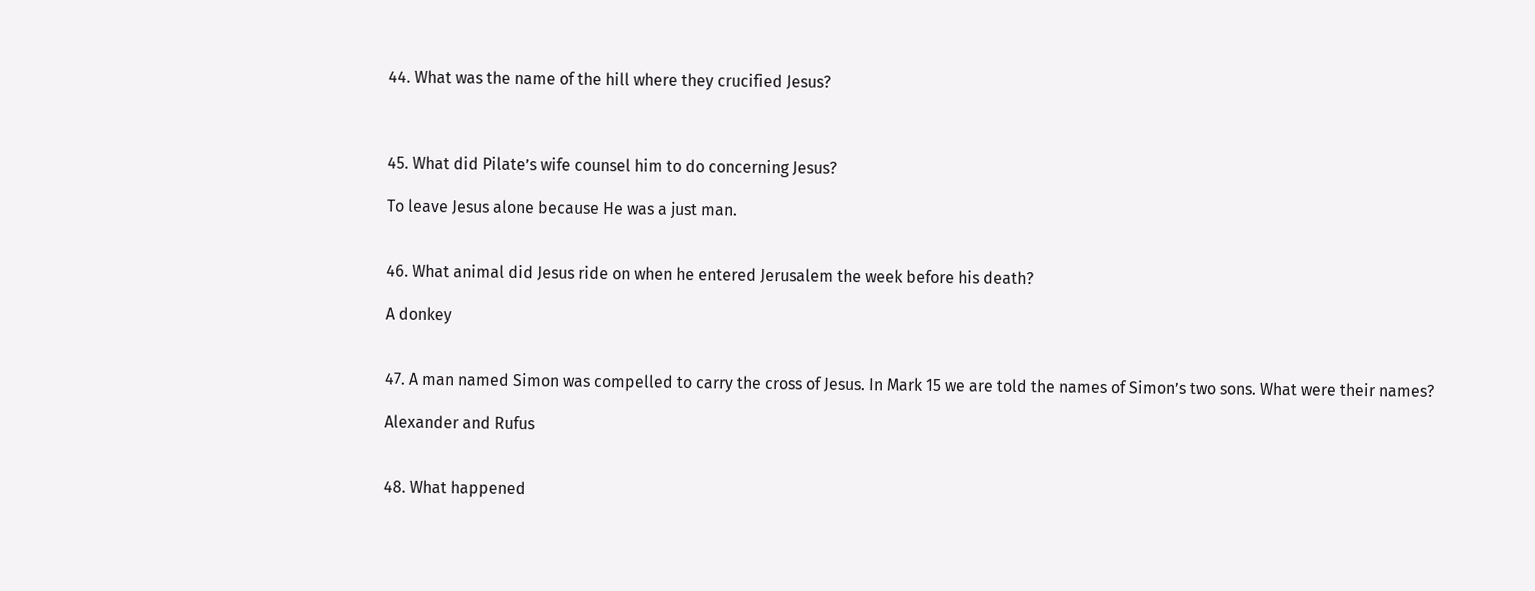44. What was the name of the hill where they crucified Jesus?



45. What did Pilate’s wife counsel him to do concerning Jesus?

To leave Jesus alone because He was a just man.


46. What animal did Jesus ride on when he entered Jerusalem the week before his death?

A donkey


47. A man named Simon was compelled to carry the cross of Jesus. In Mark 15 we are told the names of Simon’s two sons. What were their names?

Alexander and Rufus


48. What happened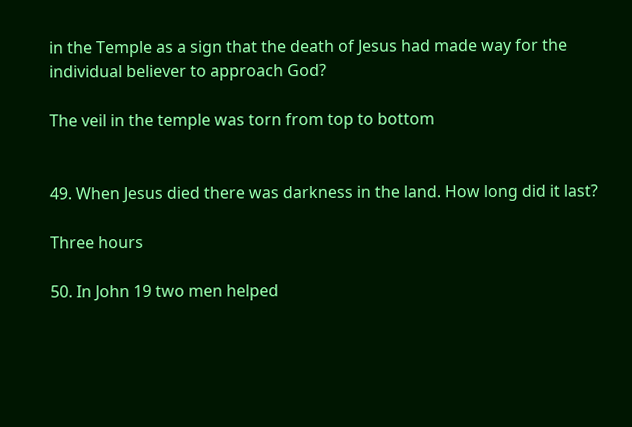in the Temple as a sign that the death of Jesus had made way for the individual believer to approach God?

The veil in the temple was torn from top to bottom


49. When Jesus died there was darkness in the land. How long did it last?

Three hours

50. In John 19 two men helped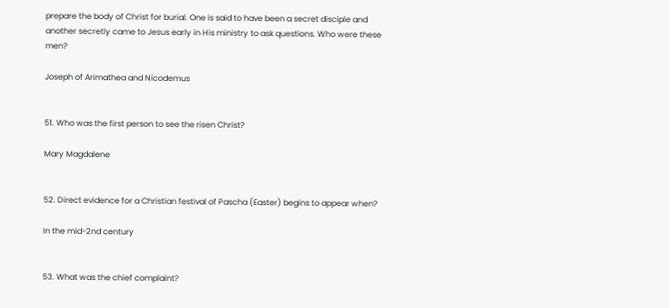prepare the body of Christ for burial. One is said to have been a secret disciple and another secretly came to Jesus early in His ministry to ask questions. Who were these men?

Joseph of Arimathea and Nicodemus


51. Who was the first person to see the risen Christ?

Mary Magdalene


52. Direct evidence for a Christian festival of Pascha (Easter) begins to appear when?

In the mid-2nd century


53. What was the chief complaint?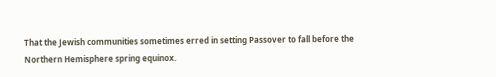That the Jewish communities sometimes erred in setting Passover to fall before the Northern Hemisphere spring equinox.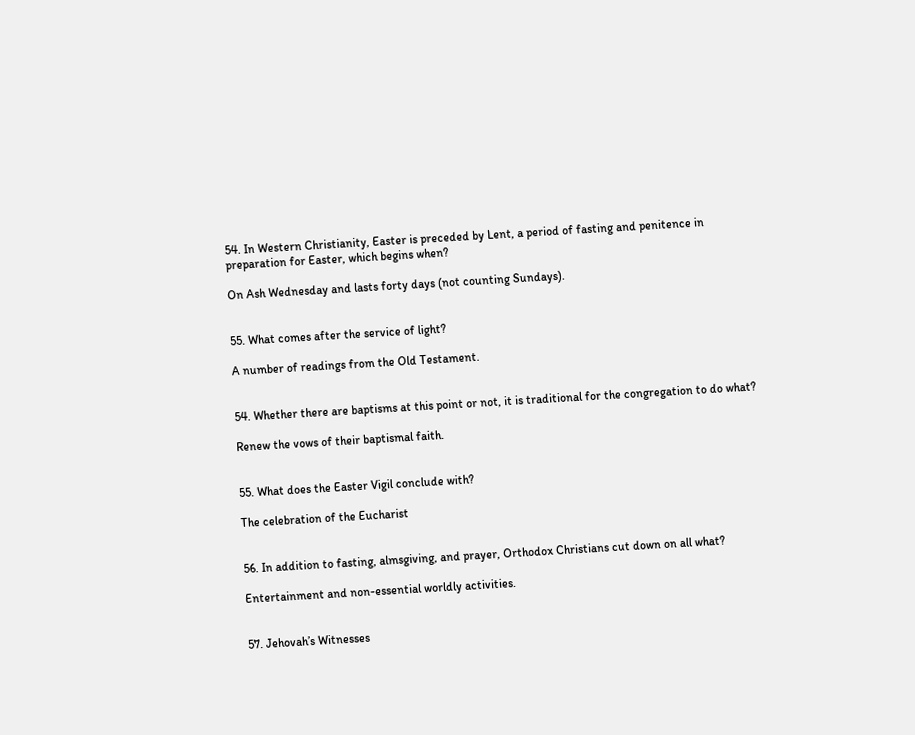54. In Western Christianity, Easter is preceded by Lent, a period of fasting and penitence in preparation for Easter, which begins when?

On Ash Wednesday and lasts forty days (not counting Sundays).


55. What comes after the service of light?

A number of readings from the Old Testament.


54. Whether there are baptisms at this point or not, it is traditional for the congregation to do what?

Renew the vows of their baptismal faith.


55. What does the Easter Vigil conclude with?

The celebration of the Eucharist


56. In addition to fasting, almsgiving, and prayer, Orthodox Christians cut down on all what?

Entertainment and non-essential worldly activities.


57. Jehovah’s Witnesses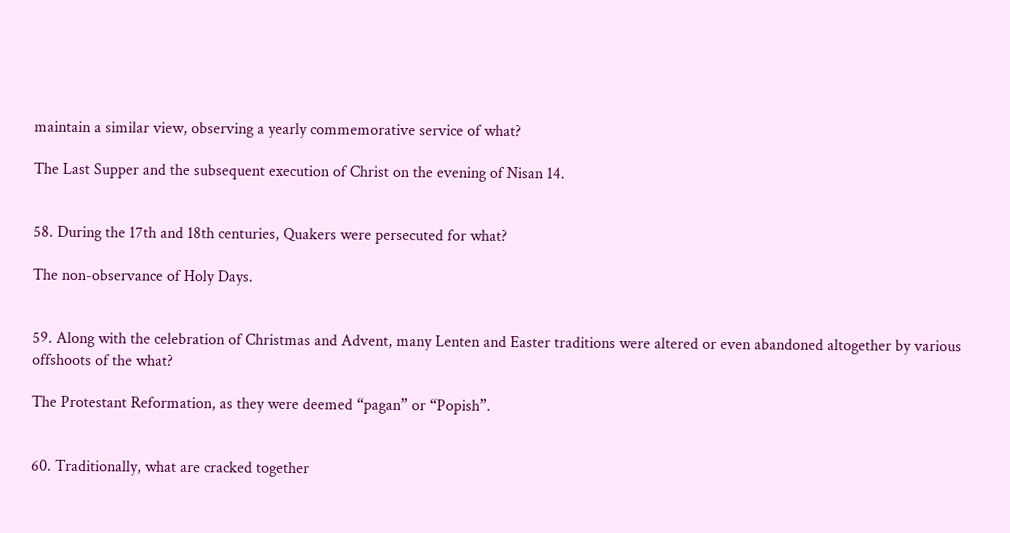maintain a similar view, observing a yearly commemorative service of what?

The Last Supper and the subsequent execution of Christ on the evening of Nisan 14.


58. During the 17th and 18th centuries, Quakers were persecuted for what?

The non-observance of Holy Days.


59. Along with the celebration of Christmas and Advent, many Lenten and Easter traditions were altered or even abandoned altogether by various offshoots of the what?

The Protestant Reformation, as they were deemed “pagan” or “Popish”.


60. Traditionally, what are cracked together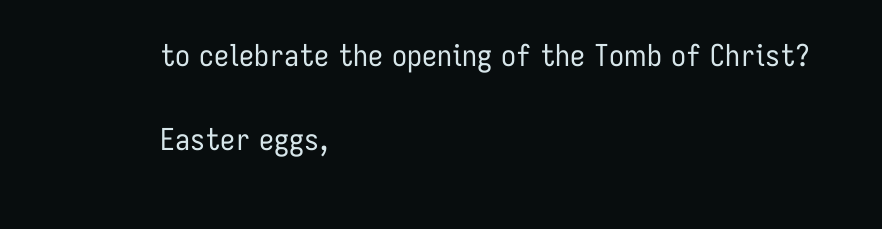to celebrate the opening of the Tomb of Christ?

Easter eggs,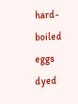hard-boiled eggs dyed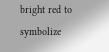bright red to symbolize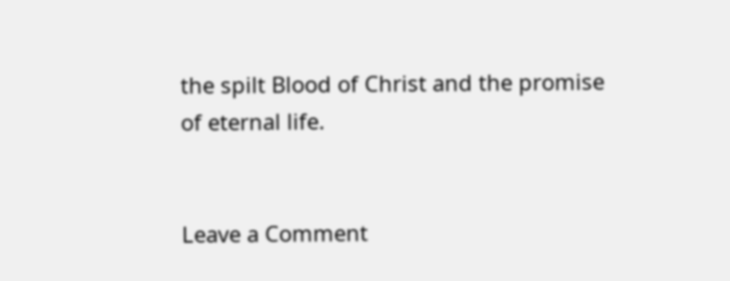the spilt Blood of Christ and the promise of eternal life.


Leave a Comment